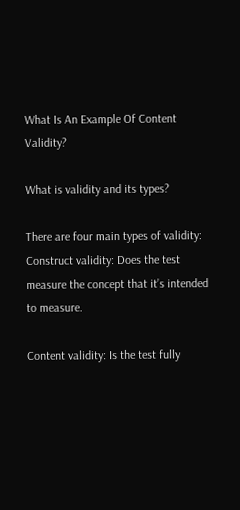What Is An Example Of Content Validity?

What is validity and its types?

There are four main types of validity: Construct validity: Does the test measure the concept that it’s intended to measure.

Content validity: Is the test fully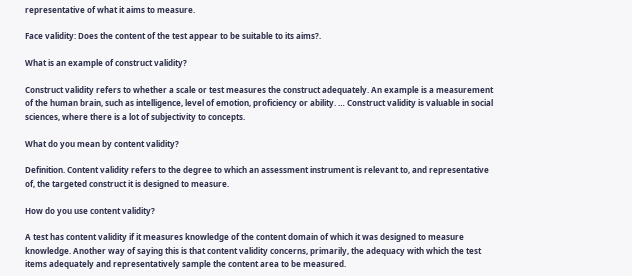representative of what it aims to measure.

Face validity: Does the content of the test appear to be suitable to its aims?.

What is an example of construct validity?

Construct validity refers to whether a scale or test measures the construct adequately. An example is a measurement of the human brain, such as intelligence, level of emotion, proficiency or ability. … Construct validity is valuable in social sciences, where there is a lot of subjectivity to concepts.

What do you mean by content validity?

Definition. Content validity refers to the degree to which an assessment instrument is relevant to, and representative of, the targeted construct it is designed to measure.

How do you use content validity?

A test has content validity if it measures knowledge of the content domain of which it was designed to measure knowledge. Another way of saying this is that content validity concerns, primarily, the adequacy with which the test items adequately and representatively sample the content area to be measured.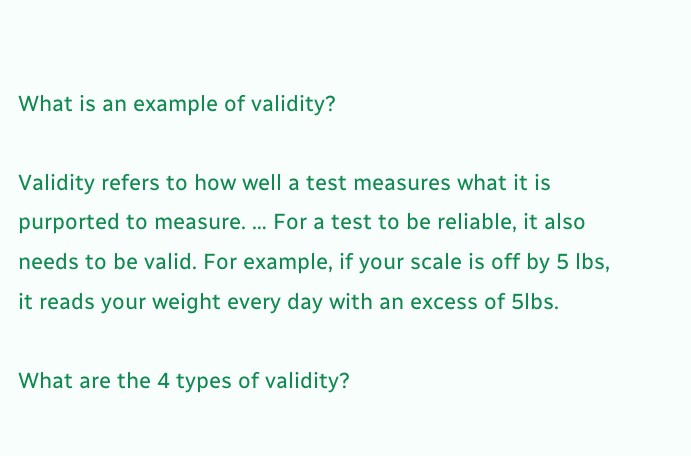What is an example of validity?

Validity refers to how well a test measures what it is purported to measure. … For a test to be reliable, it also needs to be valid. For example, if your scale is off by 5 lbs, it reads your weight every day with an excess of 5lbs.

What are the 4 types of validity?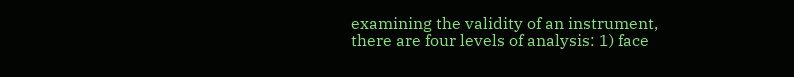examining the validity of an instrument, there are four levels of analysis: 1) face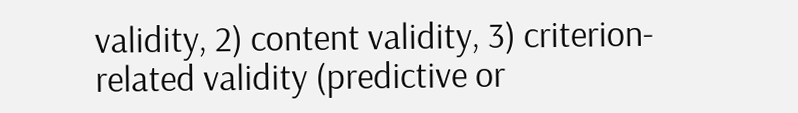validity, 2) content validity, 3) criterion-related validity (predictive or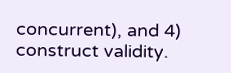concurrent), and 4) construct validity.